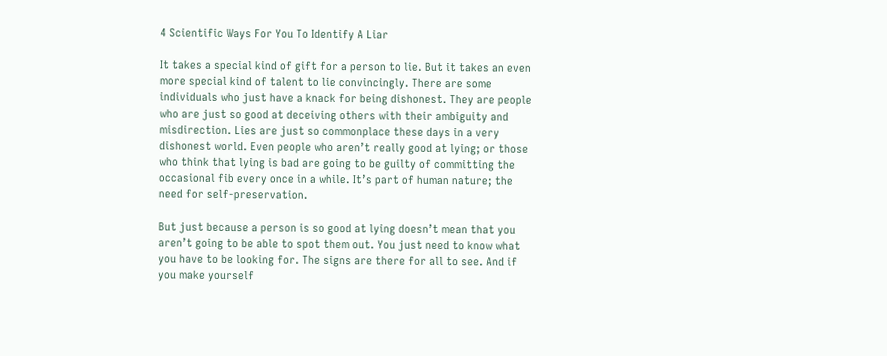4 Scientific Ways For You To Identify A Liar

It takes a special kind of gift for a person to lie. But it takes an even more special kind of talent to lie convincingly. There are some individuals who just have a knack for being dishonest. They are people who are just so good at deceiving others with their ambiguity and misdirection. Lies are just so commonplace these days in a very dishonest world. Even people who aren’t really good at lying; or those who think that lying is bad are going to be guilty of committing the occasional fib every once in a while. It’s part of human nature; the need for self-preservation.

But just because a person is so good at lying doesn’t mean that you aren’t going to be able to spot them out. You just need to know what you have to be looking for. The signs are there for all to see. And if you make yourself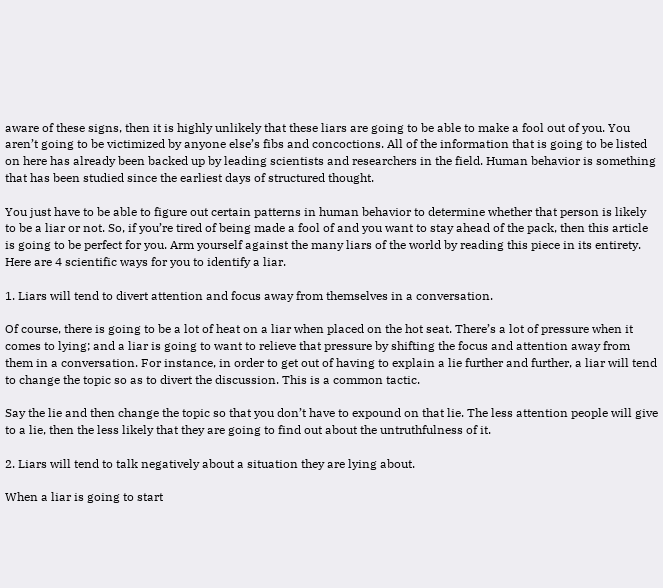aware of these signs, then it is highly unlikely that these liars are going to be able to make a fool out of you. You aren’t going to be victimized by anyone else’s fibs and concoctions. All of the information that is going to be listed on here has already been backed up by leading scientists and researchers in the field. Human behavior is something that has been studied since the earliest days of structured thought.

You just have to be able to figure out certain patterns in human behavior to determine whether that person is likely to be a liar or not. So, if you’re tired of being made a fool of and you want to stay ahead of the pack, then this article is going to be perfect for you. Arm yourself against the many liars of the world by reading this piece in its entirety. Here are 4 scientific ways for you to identify a liar.

1. Liars will tend to divert attention and focus away from themselves in a conversation.

Of course, there is going to be a lot of heat on a liar when placed on the hot seat. There’s a lot of pressure when it comes to lying; and a liar is going to want to relieve that pressure by shifting the focus and attention away from them in a conversation. For instance, in order to get out of having to explain a lie further and further, a liar will tend to change the topic so as to divert the discussion. This is a common tactic.

Say the lie and then change the topic so that you don’t have to expound on that lie. The less attention people will give to a lie, then the less likely that they are going to find out about the untruthfulness of it.

2. Liars will tend to talk negatively about a situation they are lying about.

When a liar is going to start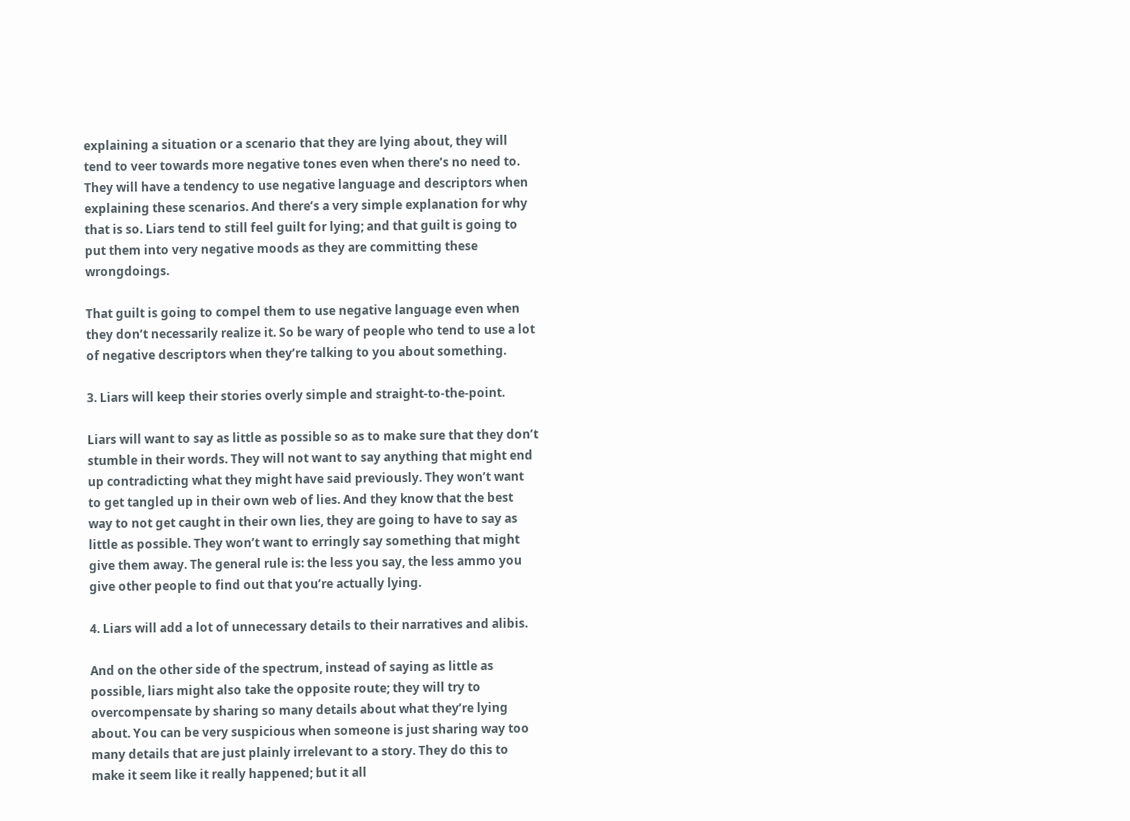explaining a situation or a scenario that they are lying about, they will tend to veer towards more negative tones even when there’s no need to. They will have a tendency to use negative language and descriptors when explaining these scenarios. And there’s a very simple explanation for why that is so. Liars tend to still feel guilt for lying; and that guilt is going to put them into very negative moods as they are committing these wrongdoings.

That guilt is going to compel them to use negative language even when they don’t necessarily realize it. So be wary of people who tend to use a lot of negative descriptors when they’re talking to you about something.

3. Liars will keep their stories overly simple and straight-to-the-point.

Liars will want to say as little as possible so as to make sure that they don’t stumble in their words. They will not want to say anything that might end up contradicting what they might have said previously. They won’t want to get tangled up in their own web of lies. And they know that the best way to not get caught in their own lies, they are going to have to say as little as possible. They won’t want to erringly say something that might give them away. The general rule is: the less you say, the less ammo you give other people to find out that you’re actually lying.

4. Liars will add a lot of unnecessary details to their narratives and alibis.

And on the other side of the spectrum, instead of saying as little as possible, liars might also take the opposite route; they will try to overcompensate by sharing so many details about what they’re lying about. You can be very suspicious when someone is just sharing way too many details that are just plainly irrelevant to a story. They do this to make it seem like it really happened; but it all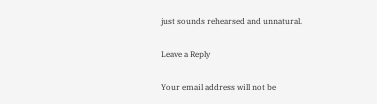just sounds rehearsed and unnatural.

Leave a Reply

Your email address will not be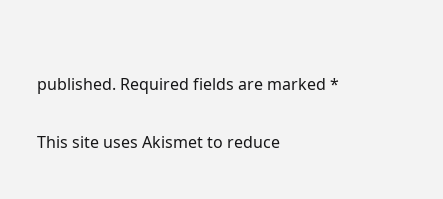published. Required fields are marked *

This site uses Akismet to reduce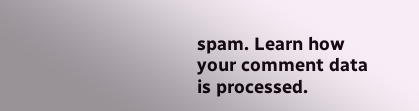spam. Learn how your comment data is processed.